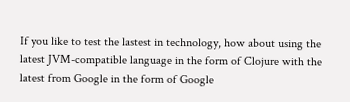If you like to test the lastest in technology, how about using the latest JVM-compatible language in the form of Clojure with the latest from Google in the form of Google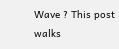Wave ? This post walks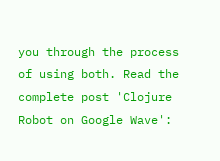you through the process of using both. Read the complete post 'Clojure Robot on Google Wave':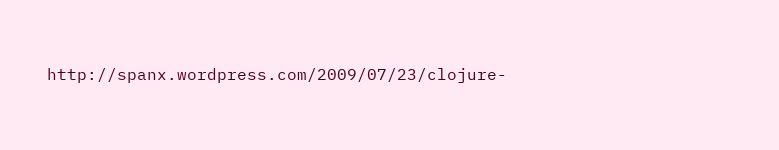http://spanx.wordpress.com/2009/07/23/clojure-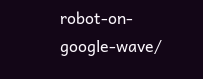robot-on-google-wave/